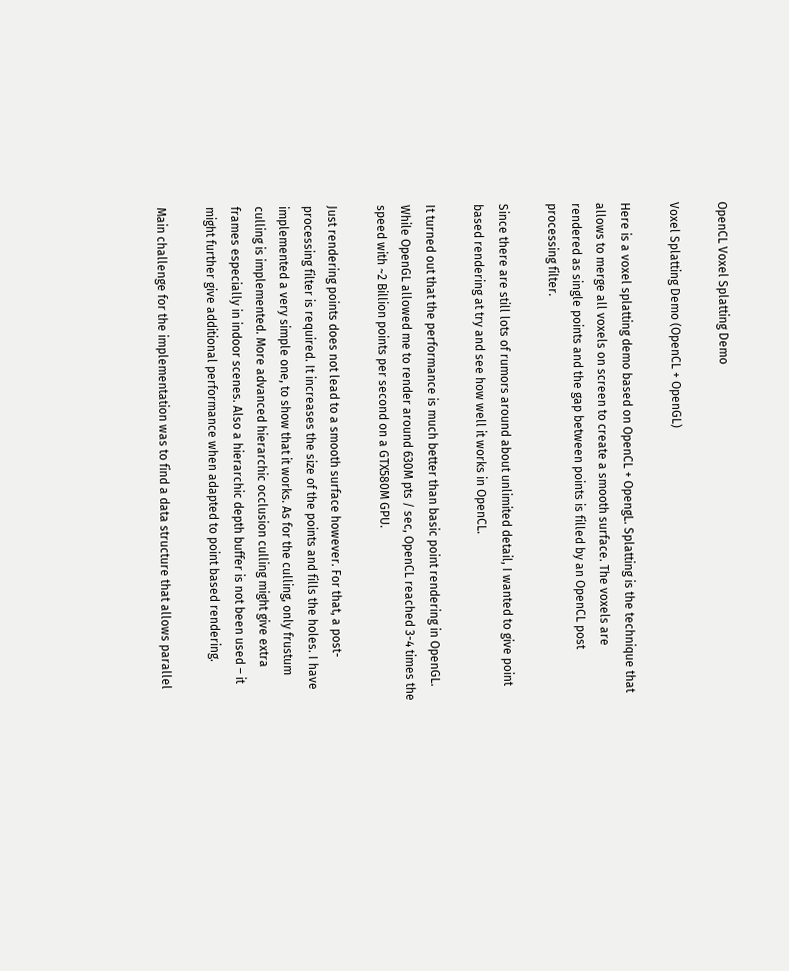OpenCL Voxel Splatting Demo

Voxel Splatting Demo (OpenCL + OpenGL)

Here is a voxel splatting demo based on OpenCL + OpengL. Splatting is the technique that allows to merge all voxels on screen to create a smooth surface. The voxels are rendered as single points and the gap between points is filled by an OpenCL post processing filter.

Since there are still lots of rumors around about unlimited detail, I wanted to give point based rendering at try and see how well it works in OpenCL.

It turned out that the performance is much better than basic point rendering in OpenGL. While OpenGL allowed me to render around 630M pts / sec, OpenCL reached 3-4 times the speed with ~2 Billion points per second on a GTX580M GPU.

Just rendering points does not lead to a smooth surface however. For that, a post-processing filter is required. It increases the size of the points and fills the holes. I have implemented a very simple one, to show that it works. As for the culling, only frustum culling is implemented. More advanced hierarchic occlusion culling might give extra frames especially in indoor scenes. Also a hierarchic depth buffer is not been used – it might further give additional performance when adapted to point based rendering.

Main challenge for the implementation was to find a data structure that allows parallel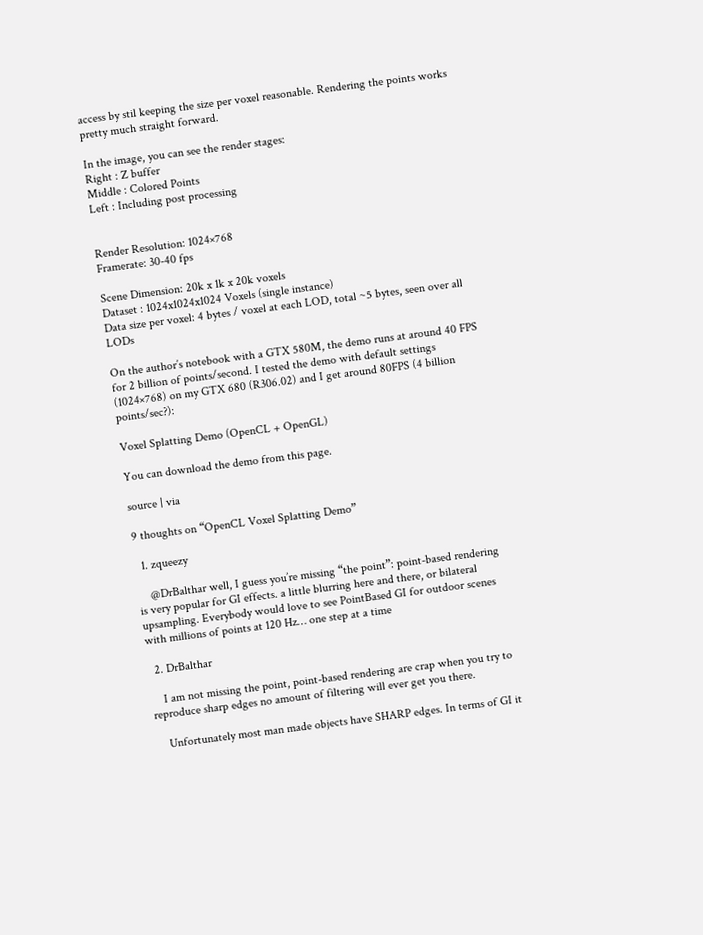access by stil keeping the size per voxel reasonable. Rendering the points works pretty much straight forward.

In the image, you can see the render stages:
Right : Z buffer
Middle : Colored Points
Left : Including post processing


Render Resolution: 1024×768
Framerate: 30-40 fps

Scene Dimension: 20k x 1k x 20k voxels
Dataset : 1024x1024x1024 Voxels (single instance)
Data size per voxel: 4 bytes / voxel at each LOD, total ~5 bytes, seen over all LODs

On the author’s notebook with a GTX 580M, the demo runs at around 40 FPS for 2 billion of points/second. I tested the demo with default settings (1024×768) on my GTX 680 (R306.02) and I get around 80FPS (4 billion points/sec?):

Voxel Splatting Demo (OpenCL + OpenGL)

You can download the demo from this page.

source | via

9 thoughts on “OpenCL Voxel Splatting Demo”

  1. zqueezy

    @DrBalthar well, I guess you’re missing “the point”: point-based rendering is very popular for GI effects. a little blurring here and there, or bilateral upsampling. Everybody would love to see PointBased GI for outdoor scenes with millions of points at 120 Hz… one step at a time

  2. DrBalthar

    I am not missing the point, point-based rendering are crap when you try to reproduce sharp edges no amount of filtering will ever get you there.

    Unfortunately most man made objects have SHARP edges. In terms of GI it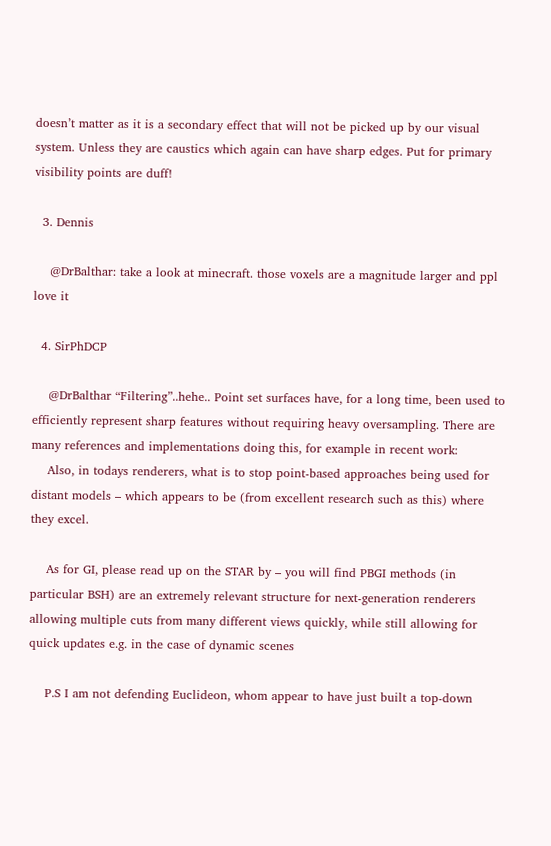doesn’t matter as it is a secondary effect that will not be picked up by our visual system. Unless they are caustics which again can have sharp edges. Put for primary visibility points are duff!

  3. Dennis

    @DrBalthar: take a look at minecraft. those voxels are a magnitude larger and ppl love it

  4. SirPhDCP

    @DrBalthar “Filtering”..hehe.. Point set surfaces have, for a long time, been used to efficiently represent sharp features without requiring heavy oversampling. There are many references and implementations doing this, for example in recent work:
    Also, in todays renderers, what is to stop point-based approaches being used for distant models – which appears to be (from excellent research such as this) where they excel.

    As for GI, please read up on the STAR by – you will find PBGI methods (in particular BSH) are an extremely relevant structure for next-generation renderers allowing multiple cuts from many different views quickly, while still allowing for quick updates e.g. in the case of dynamic scenes

    P.S I am not defending Euclideon, whom appear to have just built a top-down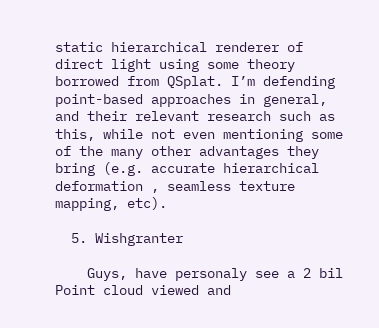static hierarchical renderer of direct light using some theory borrowed from QSplat. I’m defending point-based approaches in general, and their relevant research such as this, while not even mentioning some of the many other advantages they bring (e.g. accurate hierarchical deformation , seamless texture mapping, etc).

  5. Wishgranter

    Guys, have personaly see a 2 bil Point cloud viewed and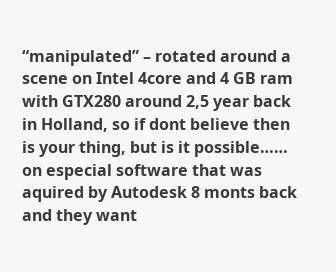“manipulated” – rotated around a scene on Intel 4core and 4 GB ram with GTX280 around 2,5 year back in Holland, so if dont believe then is your thing, but is it possible…… on especial software that was aquired by Autodesk 8 monts back and they want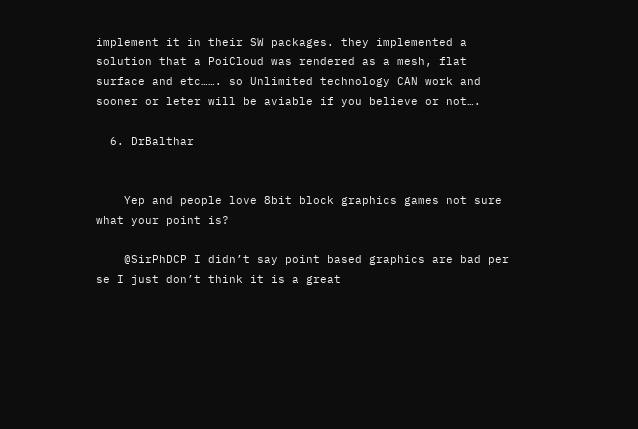implement it in their SW packages. they implemented a solution that a PoiCloud was rendered as a mesh, flat surface and etc……. so Unlimited technology CAN work and sooner or leter will be aviable if you believe or not….

  6. DrBalthar


    Yep and people love 8bit block graphics games not sure what your point is?

    @SirPhDCP I didn’t say point based graphics are bad per se I just don’t think it is a great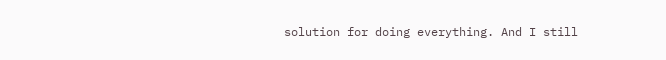solution for doing everything. And I still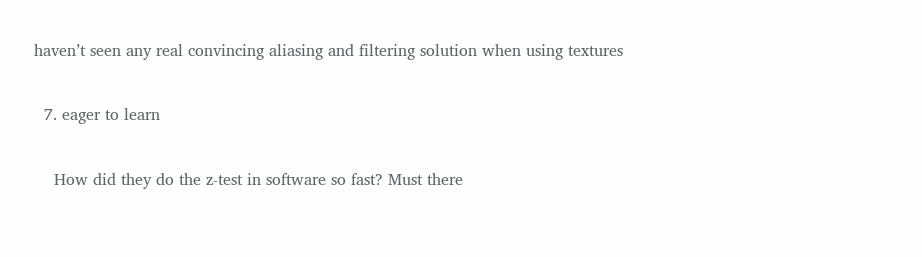haven’t seen any real convincing aliasing and filtering solution when using textures

  7. eager to learn

    How did they do the z-test in software so fast? Must there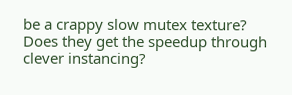be a crappy slow mutex texture? Does they get the speedup through clever instancing?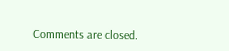Comments are closed.